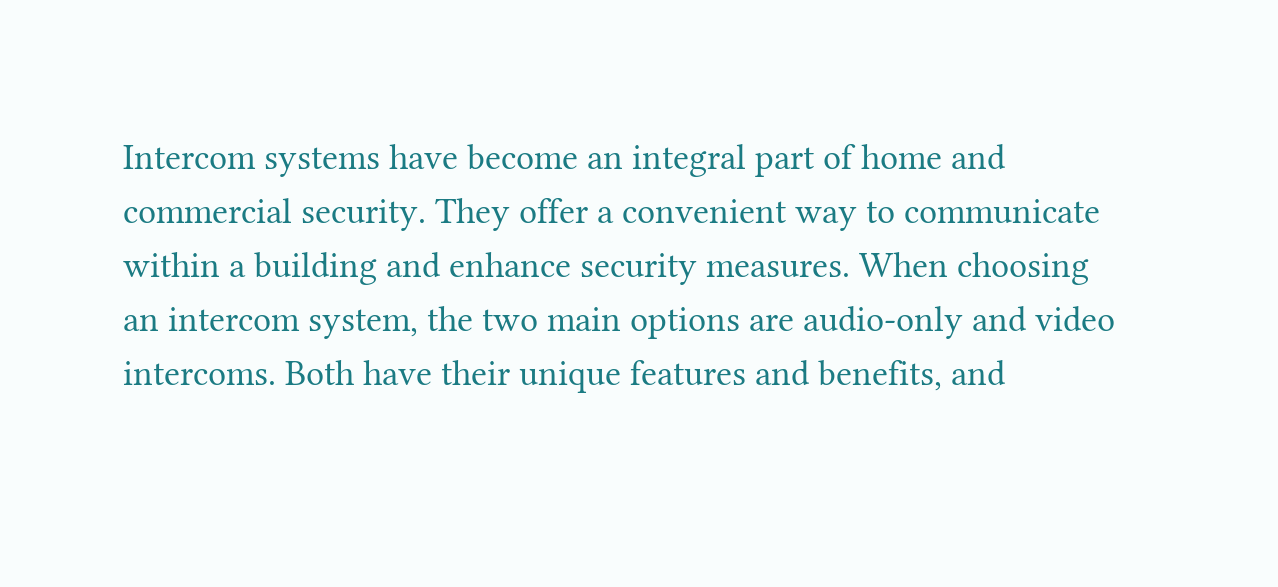Intercom systems have become an integral part of home and commercial security. They offer a convenient way to communicate within a building and enhance security measures. When choosing an intercom system, the two main options are audio-only and video intercoms. Both have their unique features and benefits, and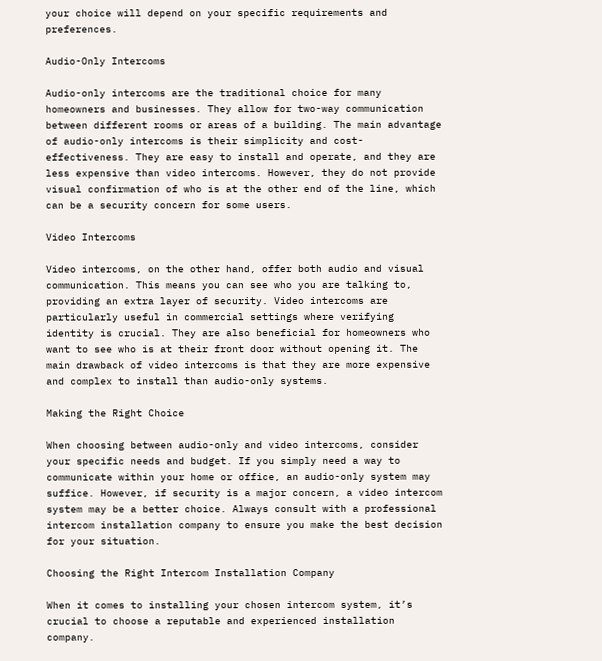your choice will depend on your specific requirements and preferences.

Audio-Only Intercoms

Audio-only intercoms are the traditional choice for many homeowners and businesses. They allow for two-way communication between different rooms or areas of a building. The main advantage of audio-only intercoms is their simplicity and cost-effectiveness. They are easy to install and operate, and they are less expensive than video intercoms. However, they do not provide visual confirmation of who is at the other end of the line, which can be a security concern for some users.

Video Intercoms

Video intercoms, on the other hand, offer both audio and visual communication. This means you can see who you are talking to, providing an extra layer of security. Video intercoms are particularly useful in commercial settings where verifying identity is crucial. They are also beneficial for homeowners who want to see who is at their front door without opening it. The main drawback of video intercoms is that they are more expensive and complex to install than audio-only systems.

Making the Right Choice

When choosing between audio-only and video intercoms, consider your specific needs and budget. If you simply need a way to communicate within your home or office, an audio-only system may suffice. However, if security is a major concern, a video intercom system may be a better choice. Always consult with a professional intercom installation company to ensure you make the best decision for your situation.

Choosing the Right Intercom Installation Company

When it comes to installing your chosen intercom system, it’s crucial to choose a reputable and experienced installation company.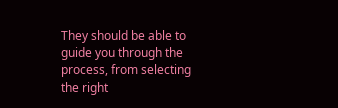They should be able to guide you through the process, from selecting the right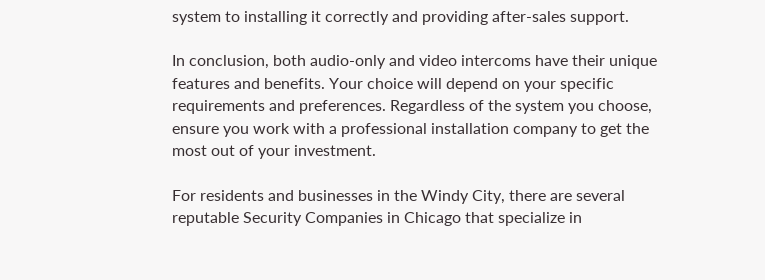system to installing it correctly and providing after-sales support.

In conclusion, both audio-only and video intercoms have their unique features and benefits. Your choice will depend on your specific requirements and preferences. Regardless of the system you choose, ensure you work with a professional installation company to get the most out of your investment.

For residents and businesses in the Windy City, there are several reputable Security Companies in Chicago that specialize in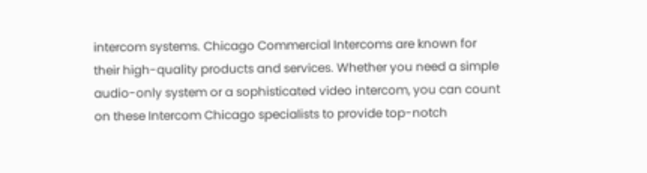intercom systems. Chicago Commercial Intercoms are known for their high-quality products and services. Whether you need a simple audio-only system or a sophisticated video intercom, you can count on these Intercom Chicago specialists to provide top-notch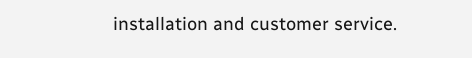installation and customer service.